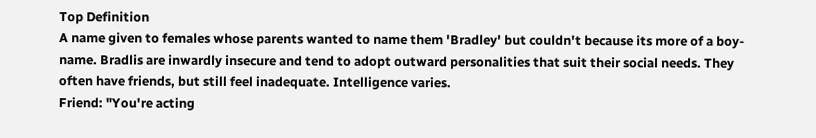Top Definition
A name given to females whose parents wanted to name them 'Bradley' but couldn't because its more of a boy-name. Bradlis are inwardly insecure and tend to adopt outward personalities that suit their social needs. They often have friends, but still feel inadequate. Intelligence varies.
Friend: "You're acting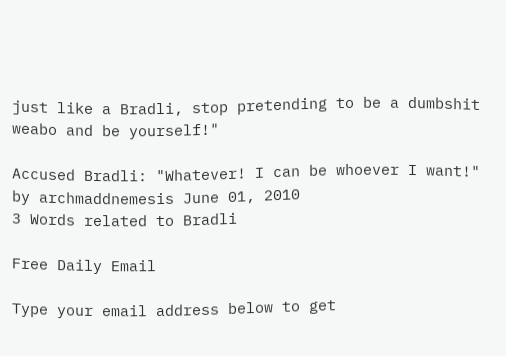just like a Bradli, stop pretending to be a dumbshit weabo and be yourself!"

Accused Bradli: "Whatever! I can be whoever I want!"
by archmaddnemesis June 01, 2010
3 Words related to Bradli

Free Daily Email

Type your email address below to get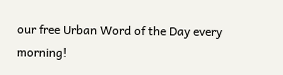our free Urban Word of the Day every morning!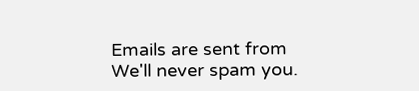Emails are sent from We'll never spam you.